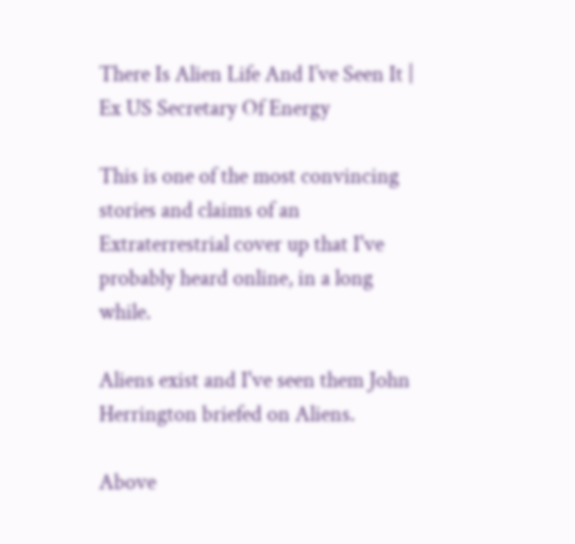There Is Alien Life And I’ve Seen It | Ex US Secretary Of Energy

This is one of the most convincing stories and claims of an Extraterrestrial cover up that I've probably heard online, in a long while.

Aliens exist and I've seen them John Herrington briefed on Aliens.

Above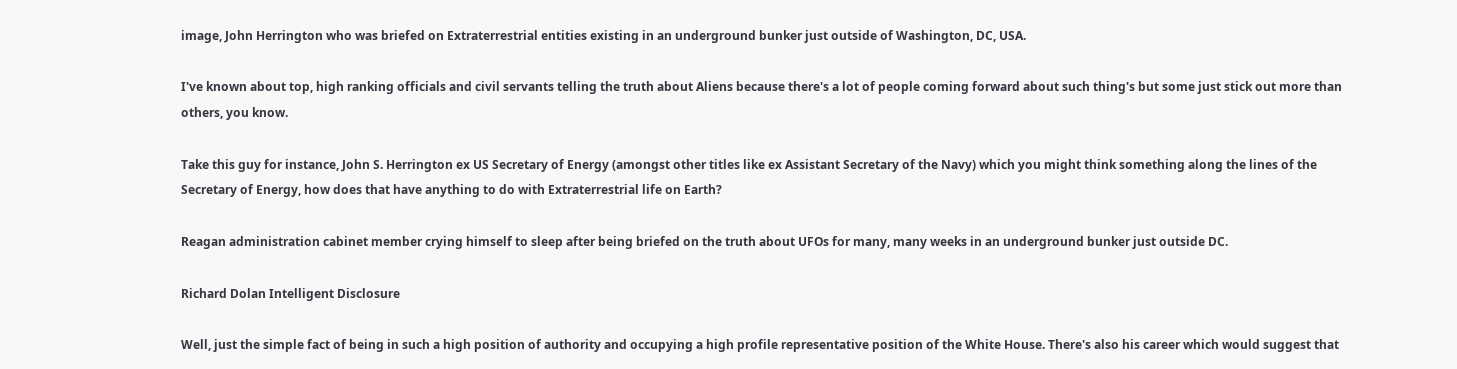image, John Herrington who was briefed on Extraterrestrial entities existing in an underground bunker just outside of Washington, DC, USA.

I've known about top, high ranking officials and civil servants telling the truth about Aliens because there's a lot of people coming forward about such thing's but some just stick out more than others, you know.

Take this guy for instance, John S. Herrington ex US Secretary of Energy (amongst other titles like ex Assistant Secretary of the Navy) which you might think something along the lines of the Secretary of Energy, how does that have anything to do with Extraterrestrial life on Earth?

Reagan administration cabinet member crying himself to sleep after being briefed on the truth about UFOs for many, many weeks in an underground bunker just outside DC.

Richard Dolan Intelligent Disclosure

Well, just the simple fact of being in such a high position of authority and occupying a high profile representative position of the White House. There's also his career which would suggest that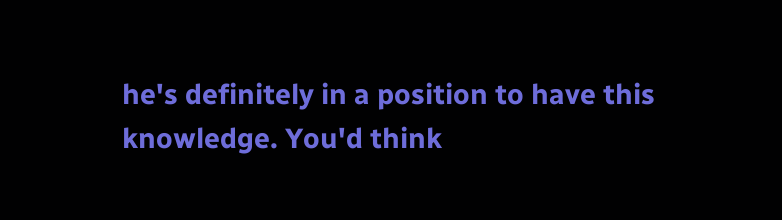he's definitely in a position to have this knowledge. You'd think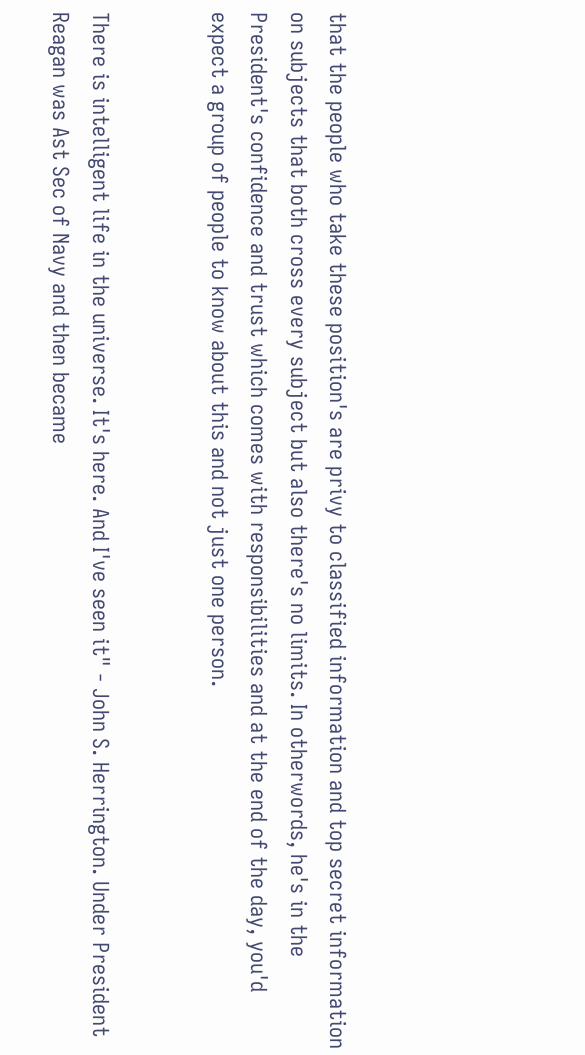that the people who take these position's are privy to classified information and top secret information on subjects that both cross every subject but also there's no limits. In otherwords, he's in the President's confidence and trust which comes with responsibilities and at the end of the day, you'd expect a group of people to know about this and not just one person.


There is intelligent life in the universe. It's here. And I've seen it" - John S. Herrington. Under President Reagan was Ast Sec of Navy and then became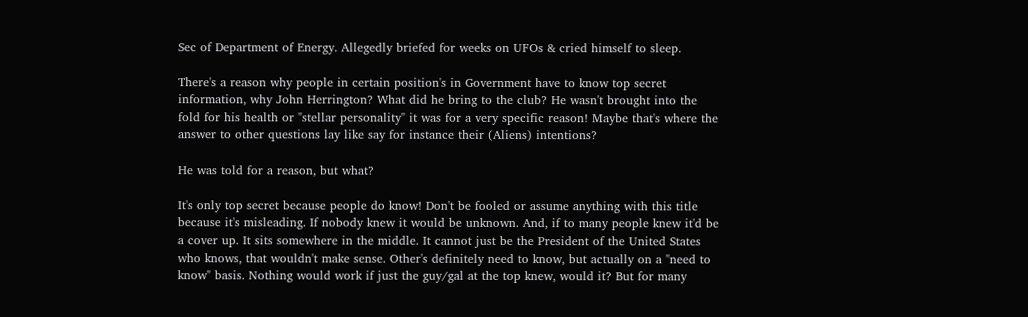Sec of Department of Energy. Allegedly briefed for weeks on UFOs & cried himself to sleep.

There's a reason why people in certain position's in Government have to know top secret information, why John Herrington? What did he bring to the club? He wasn't brought into the fold for his health or "stellar personality" it was for a very specific reason! Maybe that's where the answer to other questions lay like say for instance their (Aliens) intentions?

He was told for a reason, but what?

It's only top secret because people do know! Don't be fooled or assume anything with this title because it's misleading. If nobody knew it would be unknown. And, if to many people knew it'd be a cover up. It sits somewhere in the middle. It cannot just be the President of the United States who knows, that wouldn't make sense. Other's definitely need to know, but actually on a "need to know" basis. Nothing would work if just the guy/gal at the top knew, would it? But for many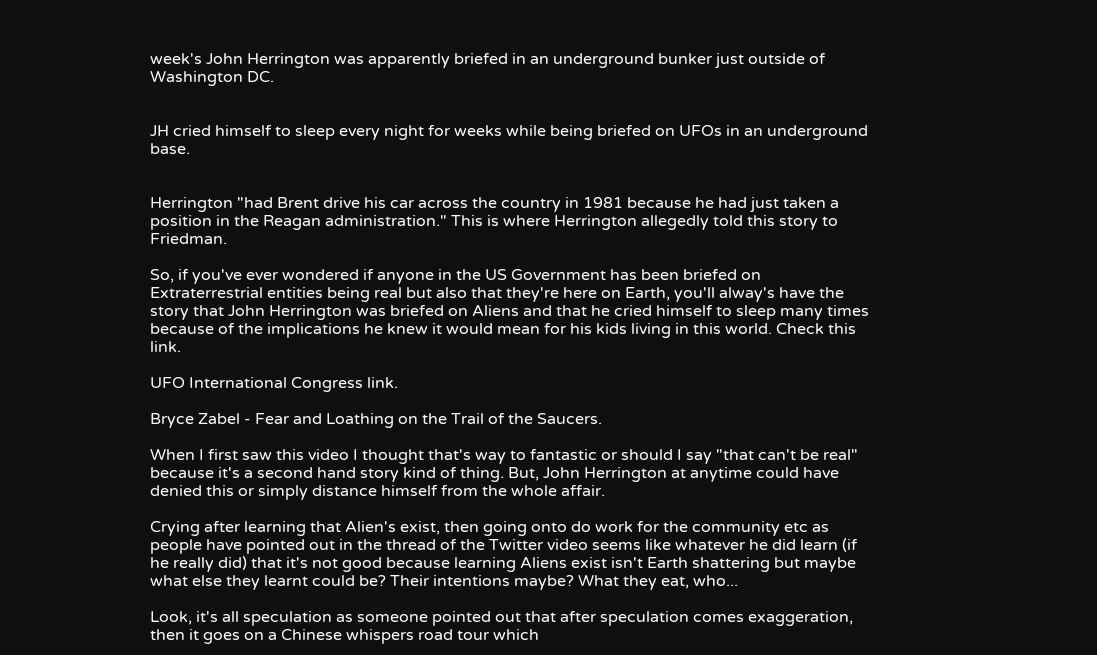week's John Herrington was apparently briefed in an underground bunker just outside of Washington DC.


JH cried himself to sleep every night for weeks while being briefed on UFOs in an underground base.


Herrington "had Brent drive his car across the country in 1981 because he had just taken a position in the Reagan administration." This is where Herrington allegedly told this story to Friedman.

So, if you've ever wondered if anyone in the US Government has been briefed on Extraterrestrial entities being real but also that they're here on Earth, you'll alway's have the story that John Herrington was briefed on Aliens and that he cried himself to sleep many times because of the implications he knew it would mean for his kids living in this world. Check this link.

UFO International Congress link.

Bryce Zabel - Fear and Loathing on the Trail of the Saucers.

When I first saw this video I thought that's way to fantastic or should I say "that can't be real" because it's a second hand story kind of thing. But, John Herrington at anytime could have denied this or simply distance himself from the whole affair.

Crying after learning that Alien's exist, then going onto do work for the community etc as people have pointed out in the thread of the Twitter video seems like whatever he did learn (if he really did) that it's not good because learning Aliens exist isn't Earth shattering but maybe what else they learnt could be? Their intentions maybe? What they eat, who...

Look, it's all speculation as someone pointed out that after speculation comes exaggeration, then it goes on a Chinese whispers road tour which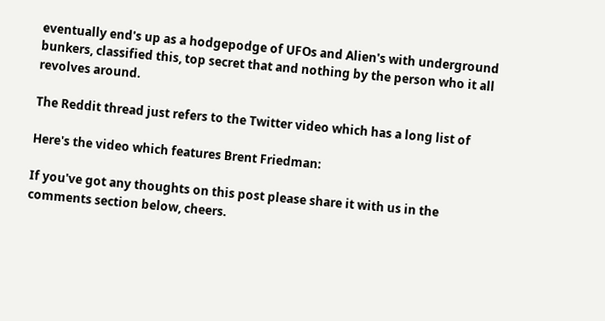eventually end's up as a hodgepodge of UFOs and Alien's with underground bunkers, classified this, top secret that and nothing by the person who it all revolves around.

The Reddit thread just refers to the Twitter video which has a long list of

Here's the video which features Brent Friedman:

If you've got any thoughts on this post please share it with us in the comments section below, cheers.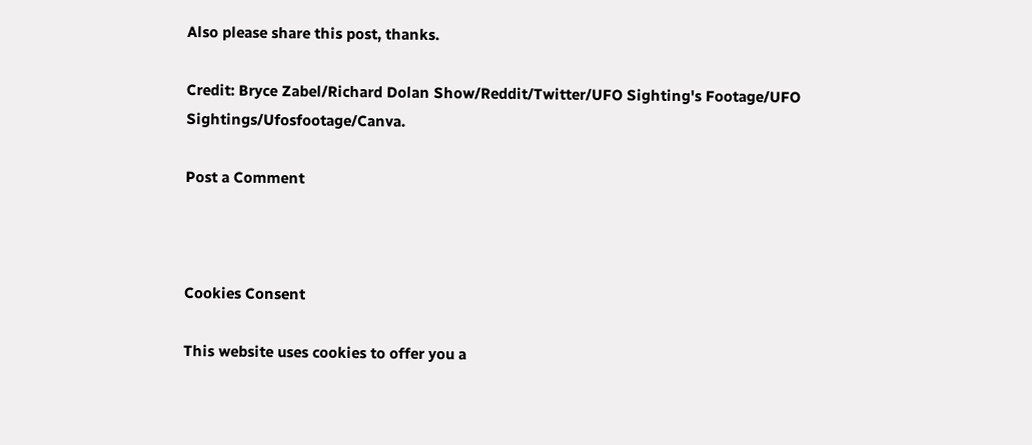Also please share this post, thanks.

Credit: Bryce Zabel/Richard Dolan Show/Reddit/Twitter/UFO Sighting's Footage/UFO Sightings/Ufosfootage/Canva.

Post a Comment



Cookies Consent

This website uses cookies to offer you a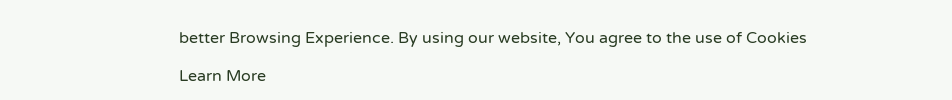better Browsing Experience. By using our website, You agree to the use of Cookies

Learn More